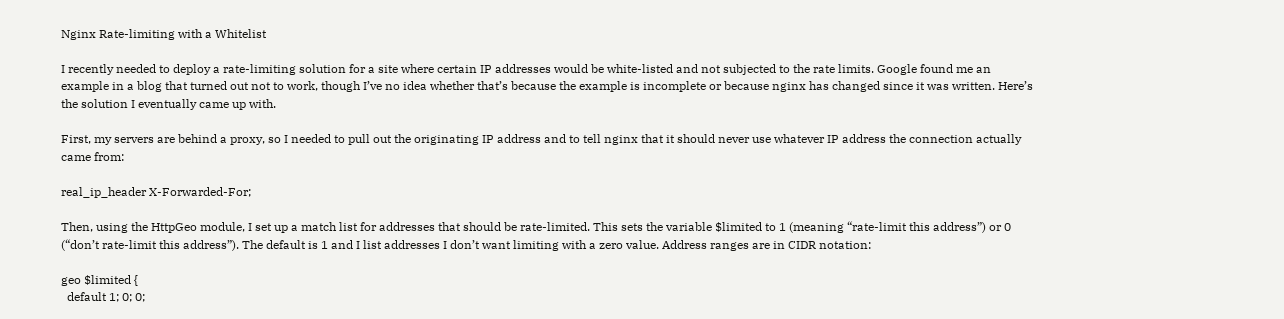Nginx Rate-limiting with a Whitelist

I recently needed to deploy a rate-limiting solution for a site where certain IP addresses would be white-listed and not subjected to the rate limits. Google found me an example in a blog that turned out not to work, though I’ve no idea whether that’s because the example is incomplete or because nginx has changed since it was written. Here’s the solution I eventually came up with.

First, my servers are behind a proxy, so I needed to pull out the originating IP address and to tell nginx that it should never use whatever IP address the connection actually came from:

real_ip_header X-Forwarded-For;

Then, using the HttpGeo module, I set up a match list for addresses that should be rate-limited. This sets the variable $limited to 1 (meaning “rate-limit this address”) or 0 (“don’t rate-limit this address”). The default is 1 and I list addresses I don’t want limiting with a zero value. Address ranges are in CIDR notation:

geo $limited {
  default 1; 0; 0;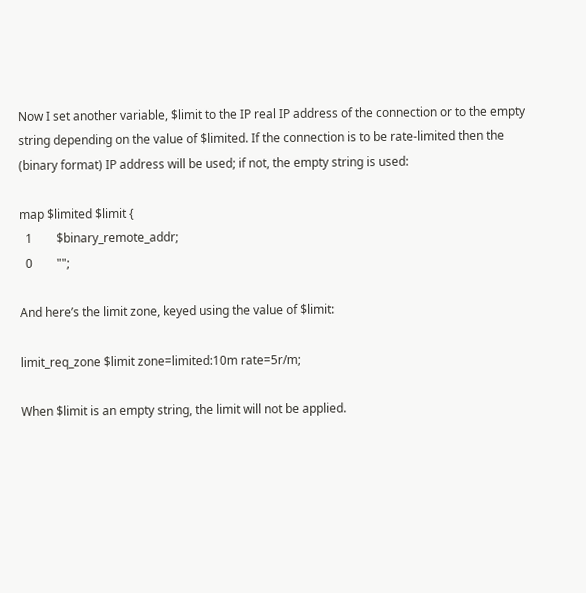Now I set another variable, $limit to the IP real IP address of the connection or to the empty string depending on the value of $limited. If the connection is to be rate-limited then the (binary format) IP address will be used; if not, the empty string is used:

map $limited $limit {
  1        $binary_remote_addr;
  0        "";

And here’s the limit zone, keyed using the value of $limit:

limit_req_zone $limit zone=limited:10m rate=5r/m;

When $limit is an empty string, the limit will not be applied.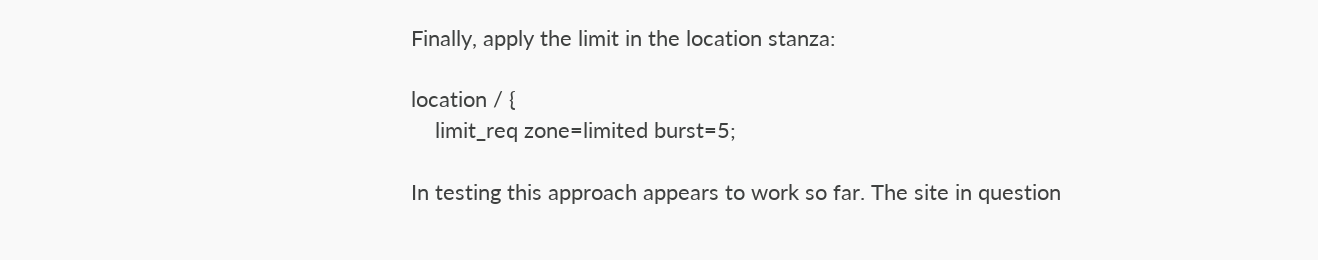Finally, apply the limit in the location stanza:

location / {
    limit_req zone=limited burst=5;

In testing this approach appears to work so far. The site in question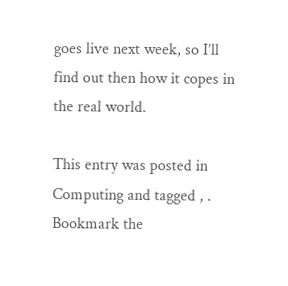goes live next week, so I’ll find out then how it copes in the real world.

This entry was posted in Computing and tagged , . Bookmark the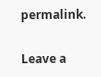permalink.

Leave a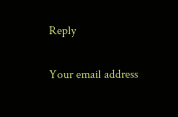Reply

Your email address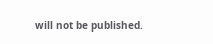will not be published.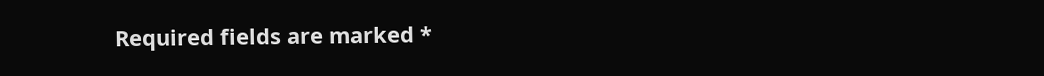Required fields are marked *